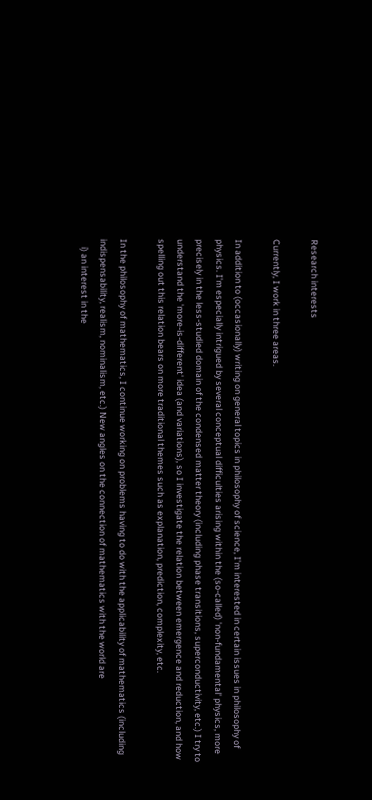Research interests

Currently, I work in three areas.

In addition to (occasionally) writing on general topics in philosophy of science, I'm interested in certain issues in philosophy of physics. I'm especially intrigued by several conceptual difficulties arising within the (so-called) 'non-fundamental' physics, more precisely in the less-studied domain of the condensed matter theory (including phase transitions, superconductivity, etc.) I try to understand the 'more-is-different' idea (and variations), so I investigate the relation between emergence and reduction, and how spelling out this relation bears on more traditional themes such as explanation, prediction, complexity, etc.

In the philosophy of mathematics, I continue working on problems having to do with the applicability of mathematics (including indispensability, realism, nominalism, etc.) New angles on the connection of mathematics with the world are
    i) an interest in the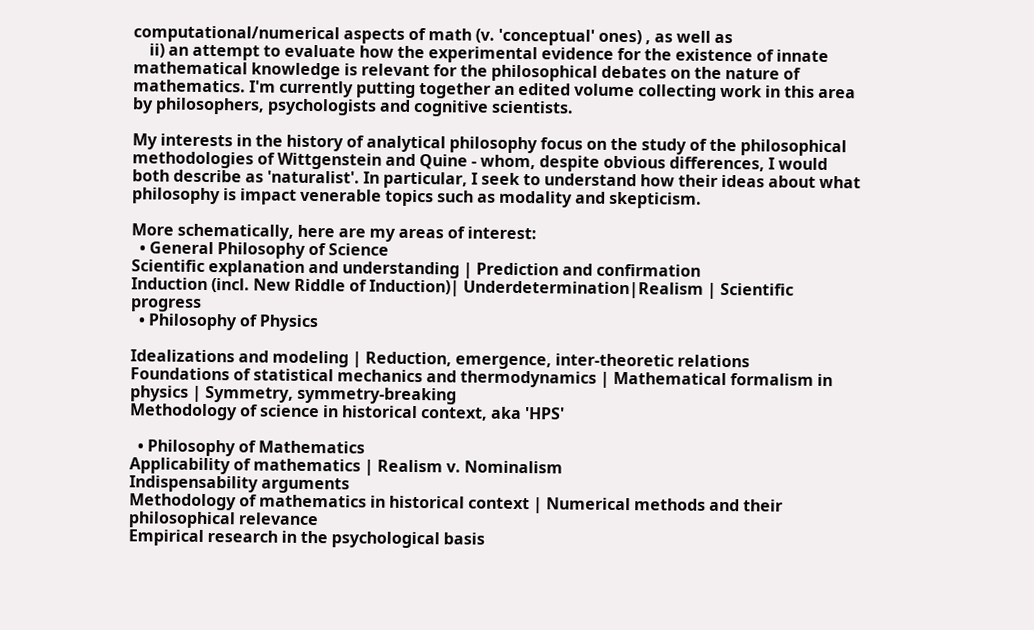computational/numerical aspects of math (v. 'conceptual' ones) , as well as
    ii) an attempt to evaluate how the experimental evidence for the existence of innate mathematical knowledge is relevant for the philosophical debates on the nature of mathematics. I'm currently putting together an edited volume collecting work in this area by philosophers, psychologists and cognitive scientists.

My interests in the history of analytical philosophy focus on the study of the philosophical methodologies of Wittgenstein and Quine - whom, despite obvious differences, I would both describe as 'naturalist'. In particular, I seek to understand how their ideas about what philosophy is impact venerable topics such as modality and skepticism.

More schematically, here are my areas of interest:
  • General Philosophy of Science
Scientific explanation and understanding | Prediction and confirmation
Induction (incl. New Riddle of Induction)| Underdetermination|Realism | Scientific progress
  • Philosophy of Physics

Idealizations and modeling | Reduction, emergence, inter-theoretic relations
Foundations of statistical mechanics and thermodynamics | Mathematical formalism in physics | Symmetry, symmetry-breaking
Methodology of science in historical context, aka 'HPS'

  • Philosophy of Mathematics
Applicability of mathematics | Realism v. Nominalism
Indispensability arguments
Methodology of mathematics in historical context | Numerical methods and their philosophical relevance
Empirical research in the psychological basis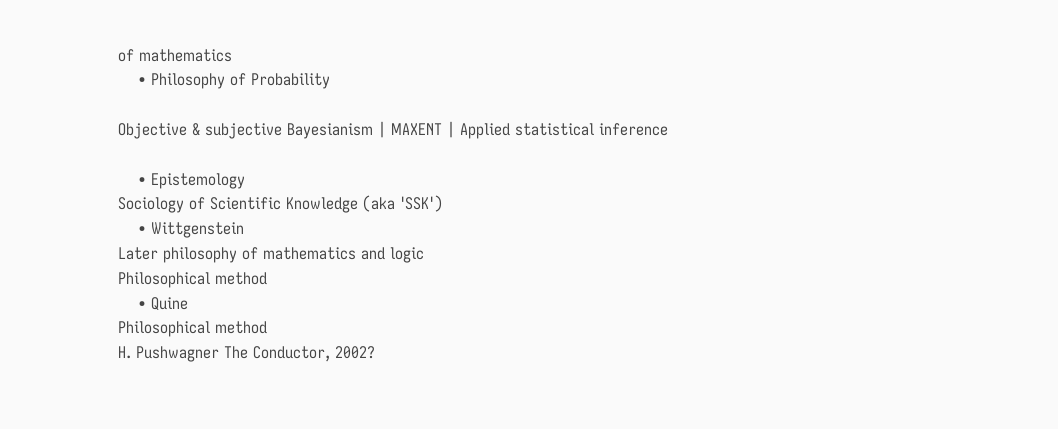of mathematics
    • Philosophy of Probability

Objective & subjective Bayesianism | MAXENT | Applied statistical inference

    • Epistemology
Sociology of Scientific Knowledge (aka 'SSK')
    • Wittgenstein
Later philosophy of mathematics and logic
Philosophical method
    • Quine
Philosophical method
H. Pushwagner The Conductor, 2002?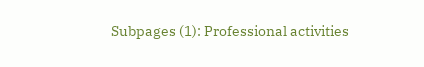Subpages (1): Professional activities